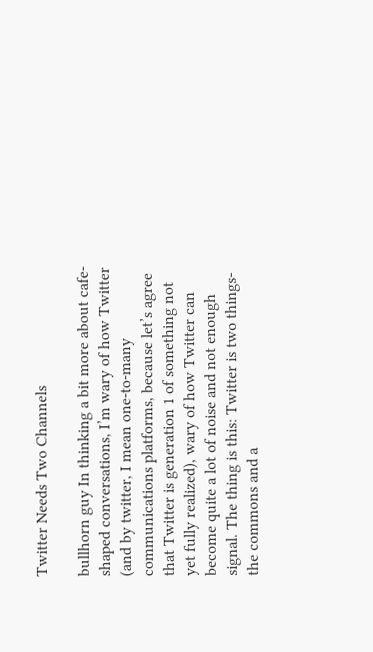Twitter Needs Two Channels

bullhorn guy In thinking a bit more about cafe-shaped conversations, I’m wary of how Twitter (and by twitter, I mean one-to-many communications platforms, because let’s agree that Twitter is generation 1 of something not yet fully realized), wary of how Twitter can become quite a lot of noise and not enough signal. The thing is this: Twitter is two things- the commons and a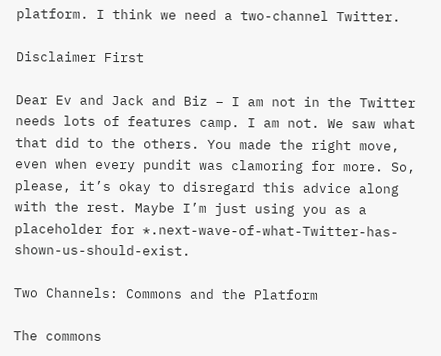platform. I think we need a two-channel Twitter.

Disclaimer First

Dear Ev and Jack and Biz – I am not in the Twitter needs lots of features camp. I am not. We saw what that did to the others. You made the right move, even when every pundit was clamoring for more. So, please, it’s okay to disregard this advice along with the rest. Maybe I’m just using you as a placeholder for *.next-wave-of-what-Twitter-has-shown-us-should-exist.

Two Channels: Commons and the Platform

The commons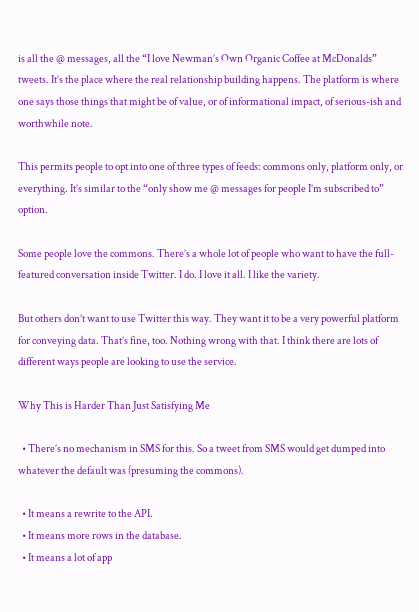is all the @ messages, all the “I love Newman’s Own Organic Coffee at McDonalds” tweets. It’s the place where the real relationship building happens. The platform is where one says those things that might be of value, or of informational impact, of serious-ish and worthwhile note.

This permits people to opt into one of three types of feeds: commons only, platform only, or everything. It’s similar to the “only show me @ messages for people I’m subscribed to” option.

Some people love the commons. There’s a whole lot of people who want to have the full-featured conversation inside Twitter. I do. I love it all. I like the variety.

But others don’t want to use Twitter this way. They want it to be a very powerful platform for conveying data. That’s fine, too. Nothing wrong with that. I think there are lots of different ways people are looking to use the service.

Why This is Harder Than Just Satisfying Me

  • There’s no mechanism in SMS for this. So a tweet from SMS would get dumped into whatever the default was (presuming the commons).

  • It means a rewrite to the API.
  • It means more rows in the database.
  • It means a lot of app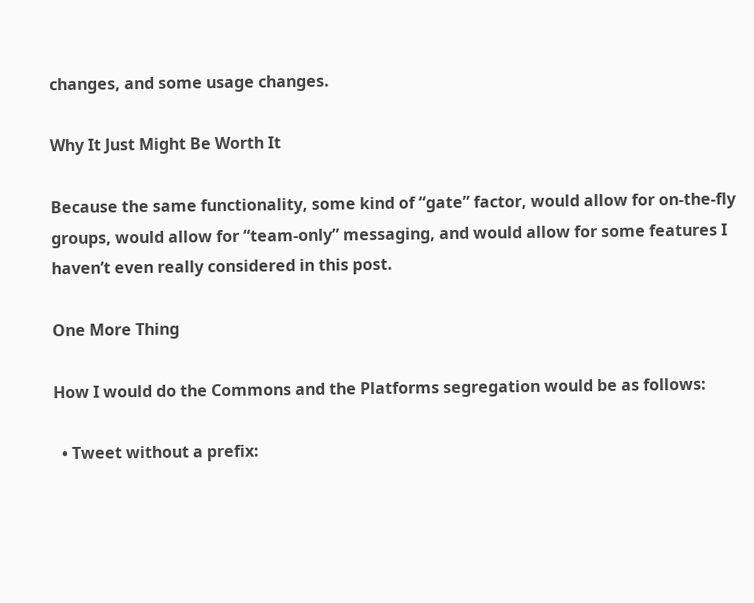changes, and some usage changes.

Why It Just Might Be Worth It

Because the same functionality, some kind of “gate” factor, would allow for on-the-fly groups, would allow for “team-only” messaging, and would allow for some features I haven’t even really considered in this post.

One More Thing

How I would do the Commons and the Platforms segregation would be as follows:

  • Tweet without a prefix: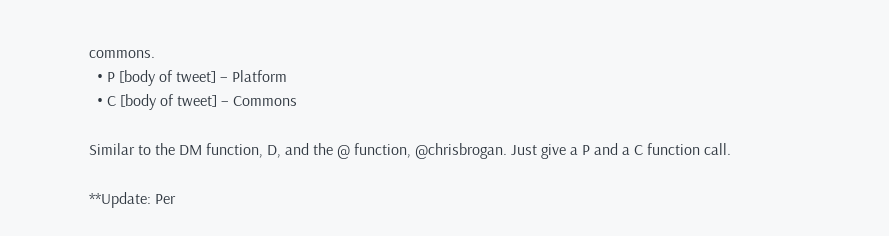commons.
  • P [body of tweet] – Platform
  • C [body of tweet] – Commons

Similar to the DM function, D, and the @ function, @chrisbrogan. Just give a P and a C function call.

**Update: Per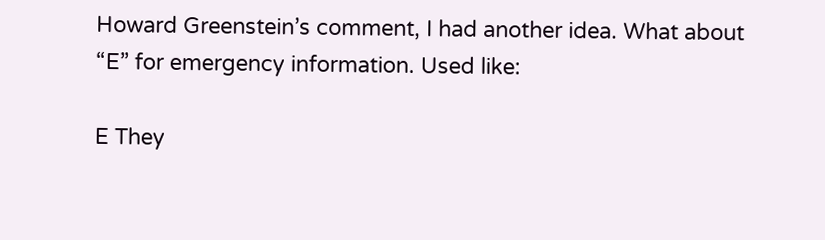Howard Greenstein’s comment, I had another idea. What about “E” for emergency information. Used like:

E They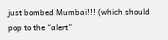just bombed Mumbai!!! (which should pop to the “alert”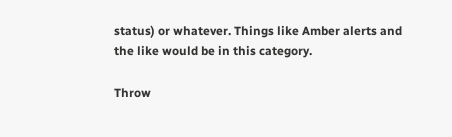status) or whatever. Things like Amber alerts and the like would be in this category.

Throw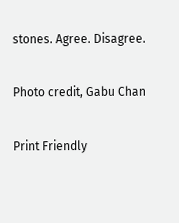stones. Agree. Disagree.

Photo credit, Gabu Chan

Print Friendly